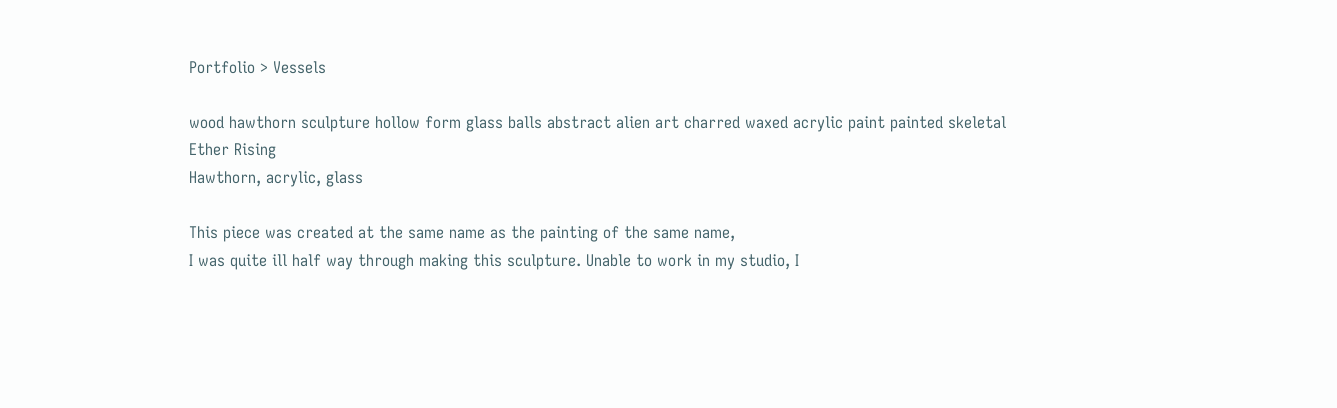Portfolio > Vessels

wood hawthorn sculpture hollow form glass balls abstract alien art charred waxed acrylic paint painted skeletal
Ether Rising
Hawthorn, acrylic, glass

This piece was created at the same name as the painting of the same name,
I was quite ill half way through making this sculpture. Unable to work in my studio, I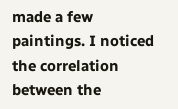made a few paintings. I noticed the correlation between the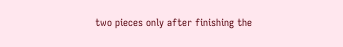two pieces only after finishing the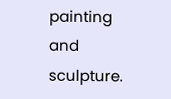painting and sculpture.